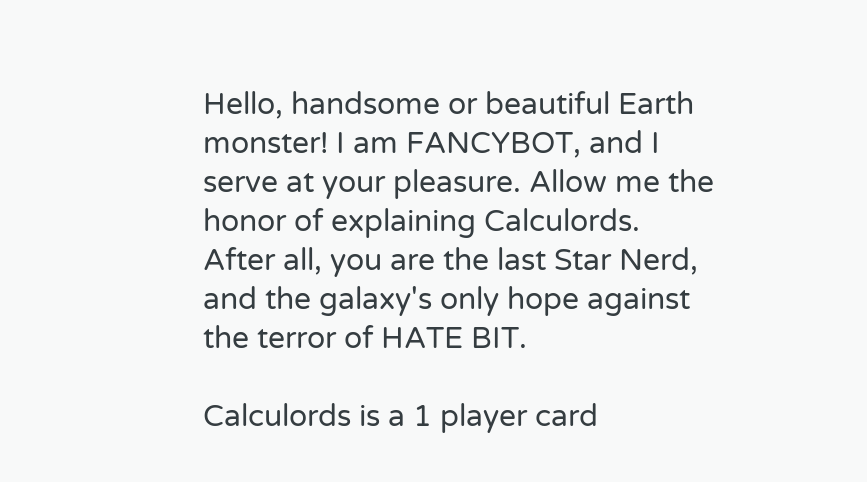Hello, handsome or beautiful Earth monster! I am FANCYBOT, and I serve at your pleasure. Allow me the honor of explaining Calculords. After all, you are the last Star Nerd, and the galaxy's only hope against the terror of HATE BIT.

Calculords is a 1 player card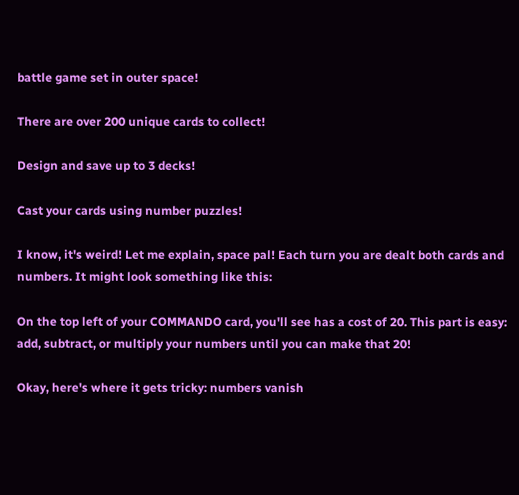battle game set in outer space!

There are over 200 unique cards to collect!

Design and save up to 3 decks!

Cast your cards using number puzzles!

I know, it's weird! Let me explain, space pal! Each turn you are dealt both cards and numbers. It might look something like this:

On the top left of your COMMANDO card, you'll see has a cost of 20. This part is easy: add, subtract, or multiply your numbers until you can make that 20!

Okay, here's where it gets tricky: numbers vanish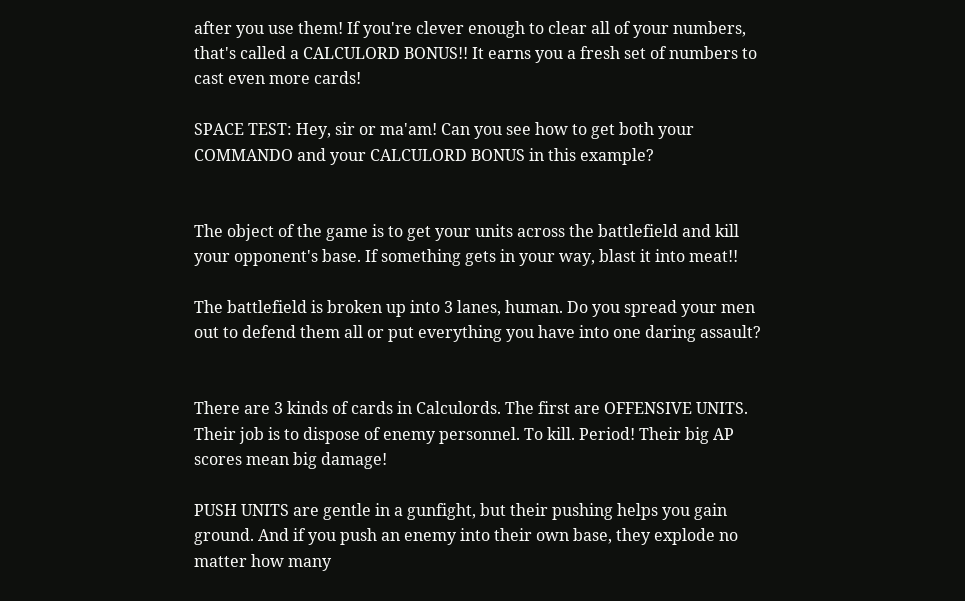after you use them! If you're clever enough to clear all of your numbers, that's called a CALCULORD BONUS!! It earns you a fresh set of numbers to cast even more cards!

SPACE TEST: Hey, sir or ma'am! Can you see how to get both your COMMANDO and your CALCULORD BONUS in this example?


The object of the game is to get your units across the battlefield and kill your opponent's base. If something gets in your way, blast it into meat!!

The battlefield is broken up into 3 lanes, human. Do you spread your men out to defend them all or put everything you have into one daring assault?


There are 3 kinds of cards in Calculords. The first are OFFENSIVE UNITS. Their job is to dispose of enemy personnel. To kill. Period! Their big AP scores mean big damage!

PUSH UNITS are gentle in a gunfight, but their pushing helps you gain ground. And if you push an enemy into their own base, they explode no matter how many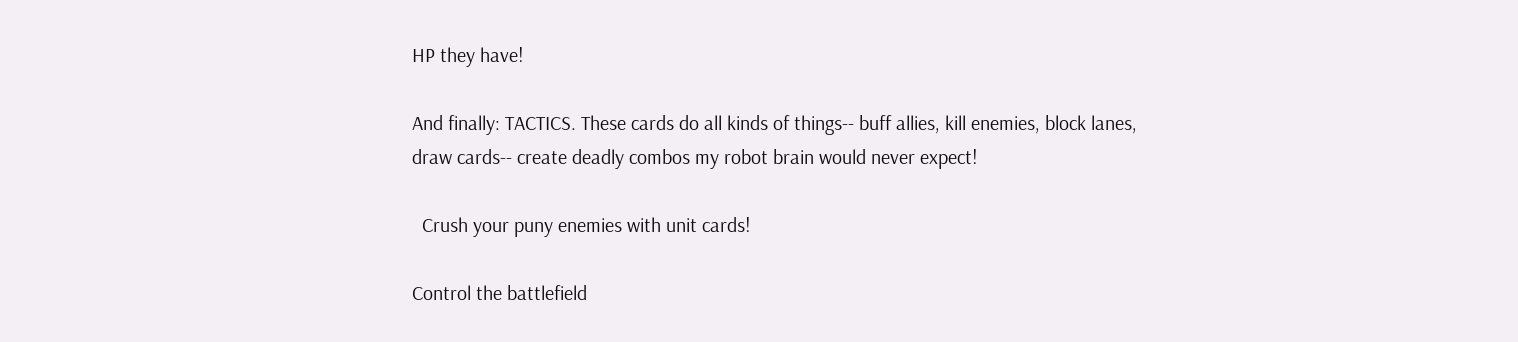HP they have!

And finally: TACTICS. These cards do all kinds of things-- buff allies, kill enemies, block lanes, draw cards-- create deadly combos my robot brain would never expect!

  Crush your puny enemies with unit cards!

Control the battlefield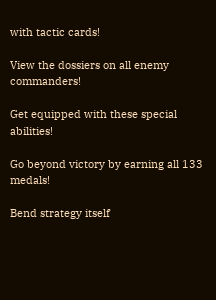with tactic cards!

View the dossiers on all enemy commanders!

Get equipped with these special abilities!

Go beyond victory by earning all 133 medals!

Bend strategy itself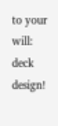to your will: deck design!